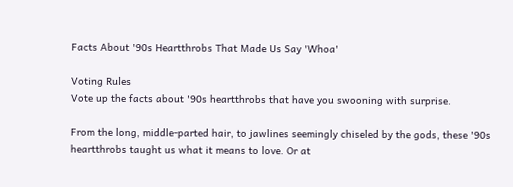Facts About '90s Heartthrobs That Made Us Say 'Whoa'

Voting Rules
Vote up the facts about '90s heartthrobs that have you swooning with surprise.

From the long, middle-parted hair, to jawlines seemingly chiseled by the gods, these '90s heartthrobs taught us what it means to love. Or at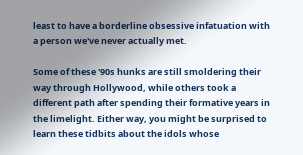least to have a borderline obsessive infatuation with a person we've never actually met.

Some of these '90s hunks are still smoldering their way through Hollywood, while others took a different path after spending their formative years in the limelight. Either way, you might be surprised to learn these tidbits about the idols whose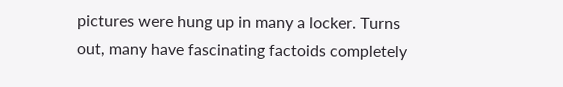pictures were hung up in many a locker. Turns out, many have fascinating factoids completely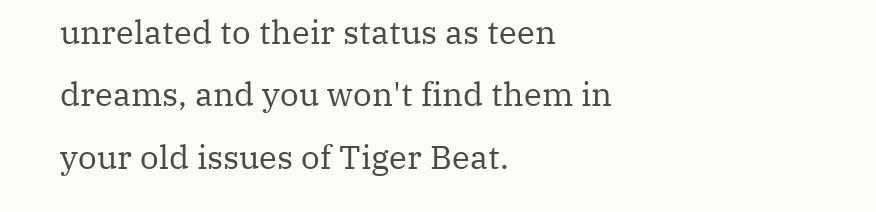unrelated to their status as teen dreams, and you won't find them in your old issues of Tiger Beat.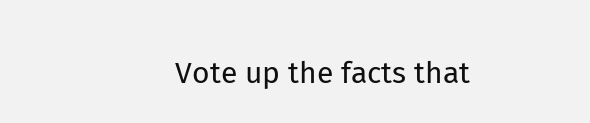Vote up the facts that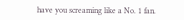have you screaming like a No. 1 fan.